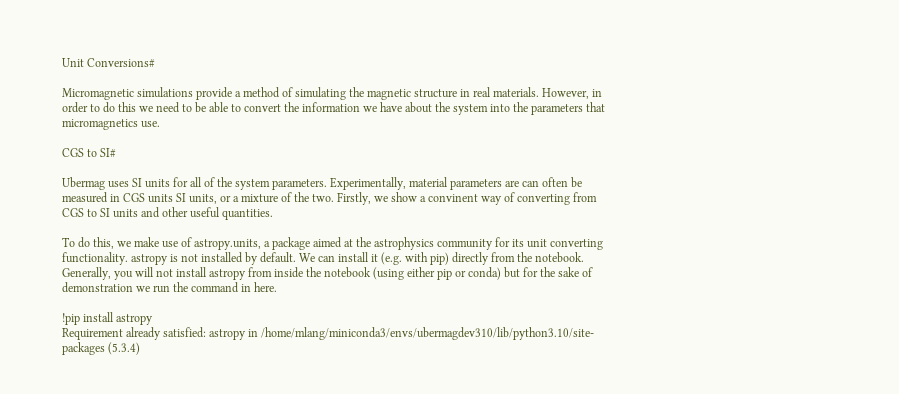Unit Conversions#

Micromagnetic simulations provide a method of simulating the magnetic structure in real materials. However, in order to do this we need to be able to convert the information we have about the system into the parameters that micromagnetics use.

CGS to SI#

Ubermag uses SI units for all of the system parameters. Experimentally, material parameters are can often be measured in CGS units SI units, or a mixture of the two. Firstly, we show a convinent way of converting from CGS to SI units and other useful quantities.

To do this, we make use of astropy.units, a package aimed at the astrophysics community for its unit converting functionality. astropy is not installed by default. We can install it (e.g. with pip) directly from the notebook. Generally, you will not install astropy from inside the notebook (using either pip or conda) but for the sake of demonstration we run the command in here.

!pip install astropy
Requirement already satisfied: astropy in /home/mlang/miniconda3/envs/ubermagdev310/lib/python3.10/site-packages (5.3.4)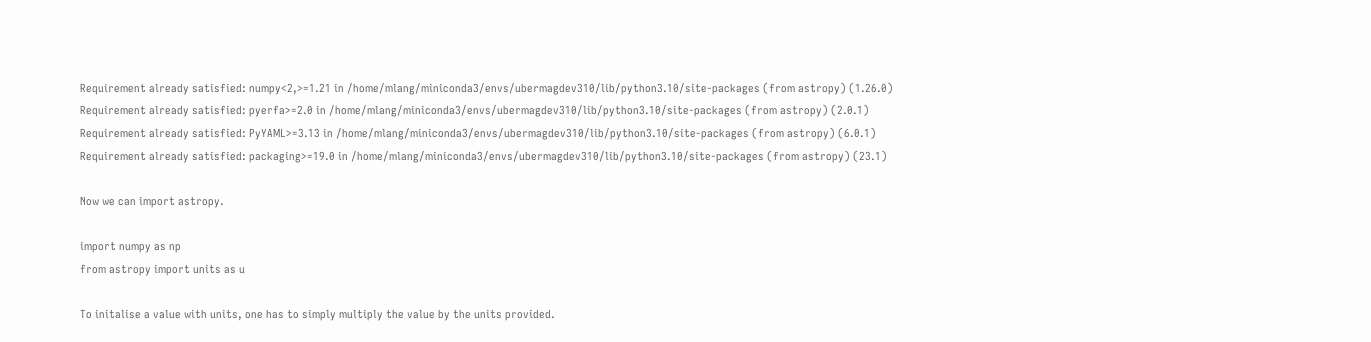Requirement already satisfied: numpy<2,>=1.21 in /home/mlang/miniconda3/envs/ubermagdev310/lib/python3.10/site-packages (from astropy) (1.26.0)
Requirement already satisfied: pyerfa>=2.0 in /home/mlang/miniconda3/envs/ubermagdev310/lib/python3.10/site-packages (from astropy) (2.0.1)
Requirement already satisfied: PyYAML>=3.13 in /home/mlang/miniconda3/envs/ubermagdev310/lib/python3.10/site-packages (from astropy) (6.0.1)
Requirement already satisfied: packaging>=19.0 in /home/mlang/miniconda3/envs/ubermagdev310/lib/python3.10/site-packages (from astropy) (23.1)

Now we can import astropy.

import numpy as np
from astropy import units as u

To initalise a value with units, one has to simply multiply the value by the units provided.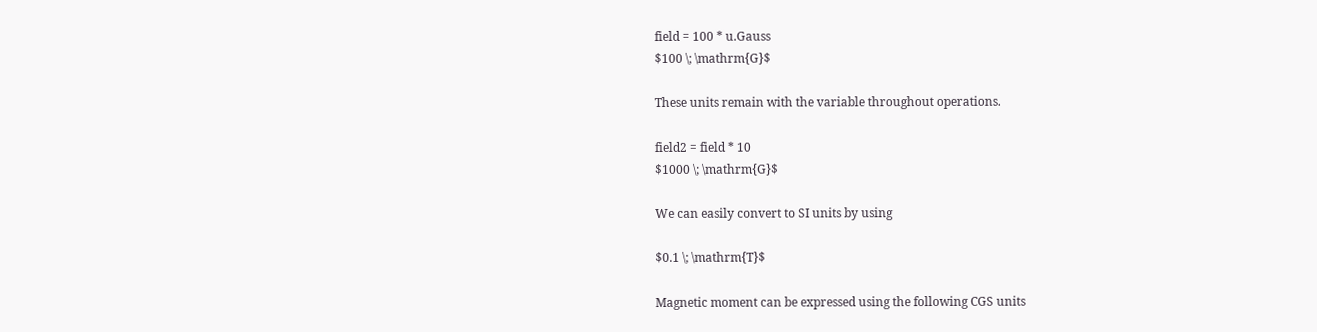field = 100 * u.Gauss
$100 \; \mathrm{G}$

These units remain with the variable throughout operations.

field2 = field * 10
$1000 \; \mathrm{G}$

We can easily convert to SI units by using

$0.1 \; \mathrm{T}$

Magnetic moment can be expressed using the following CGS units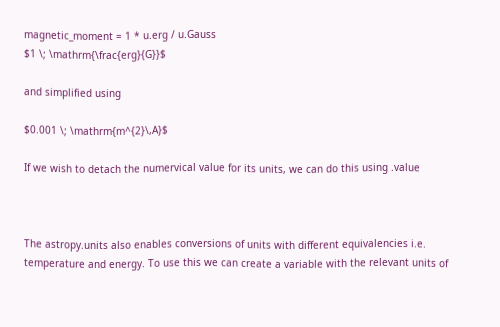magnetic_moment = 1 * u.erg / u.Gauss
$1 \; \mathrm{\frac{erg}{G}}$

and simplified using

$0.001 \; \mathrm{m^{2}\,A}$

If we wish to detach the numervical value for its units, we can do this using .value



The astropy.units also enables conversions of units with different equivalencies i.e. temperature and energy. To use this we can create a variable with the relevant units of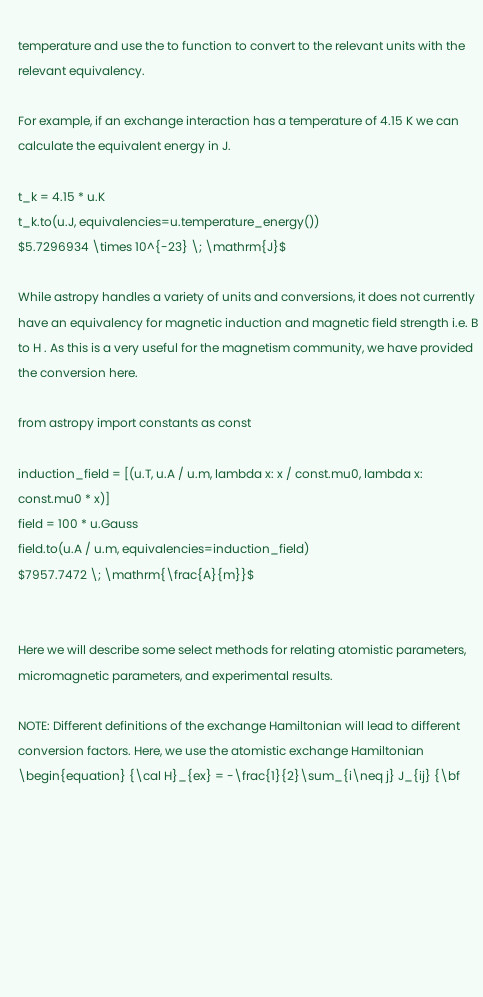temperature and use the to function to convert to the relevant units with the relevant equivalency.

For example, if an exchange interaction has a temperature of 4.15 K we can calculate the equivalent energy in J.

t_k = 4.15 * u.K
t_k.to(u.J, equivalencies=u.temperature_energy())
$5.7296934 \times 10^{-23} \; \mathrm{J}$

While astropy handles a variety of units and conversions, it does not currently have an equivalency for magnetic induction and magnetic field strength i.e. B to H . As this is a very useful for the magnetism community, we have provided the conversion here.

from astropy import constants as const

induction_field = [(u.T, u.A / u.m, lambda x: x / const.mu0, lambda x: const.mu0 * x)]
field = 100 * u.Gauss
field.to(u.A / u.m, equivalencies=induction_field)
$7957.7472 \; \mathrm{\frac{A}{m}}$


Here we will describe some select methods for relating atomistic parameters, micromagnetic parameters, and experimental results.

NOTE: Different definitions of the exchange Hamiltonian will lead to different conversion factors. Here, we use the atomistic exchange Hamiltonian \begin{equation} {\cal H}_{ex} = -\frac{1}{2}\sum_{i\neq j} J_{ij} {\bf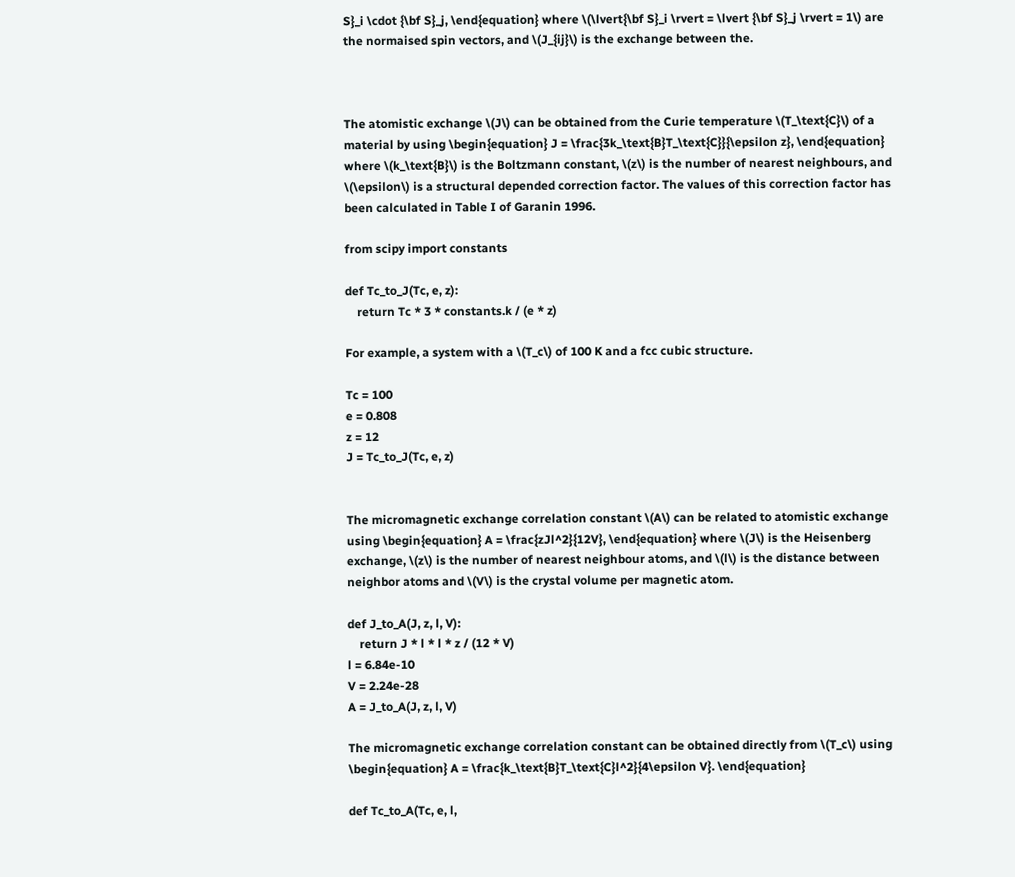S}_i \cdot {\bf S}_j, \end{equation} where \(\lvert{\bf S}_i \rvert = \lvert {\bf S}_j \rvert = 1\) are the normaised spin vectors, and \(J_{ij}\) is the exchange between the.



The atomistic exchange \(J\) can be obtained from the Curie temperature \(T_\text{C}\) of a material by using \begin{equation} J = \frac{3k_\text{B}T_\text{C}}{\epsilon z}, \end{equation} where \(k_\text{B}\) is the Boltzmann constant, \(z\) is the number of nearest neighbours, and \(\epsilon\) is a structural depended correction factor. The values of this correction factor has been calculated in Table I of Garanin 1996.

from scipy import constants

def Tc_to_J(Tc, e, z):
    return Tc * 3 * constants.k / (e * z)

For example, a system with a \(T_c\) of 100 K and a fcc cubic structure.

Tc = 100
e = 0.808
z = 12
J = Tc_to_J(Tc, e, z)


The micromagnetic exchange correlation constant \(A\) can be related to atomistic exchange using \begin{equation} A = \frac{zJl^2}{12V}, \end{equation} where \(J\) is the Heisenberg exchange, \(z\) is the number of nearest neighbour atoms, and \(l\) is the distance between neighbor atoms and \(V\) is the crystal volume per magnetic atom.

def J_to_A(J, z, l, V):
    return J * l * l * z / (12 * V)
l = 6.84e-10
V = 2.24e-28
A = J_to_A(J, z, l, V)

The micromagnetic exchange correlation constant can be obtained directly from \(T_c\) using \begin{equation} A = \frac{k_\text{B}T_\text{C}l^2}{4\epsilon V}. \end{equation}

def Tc_to_A(Tc, e, l,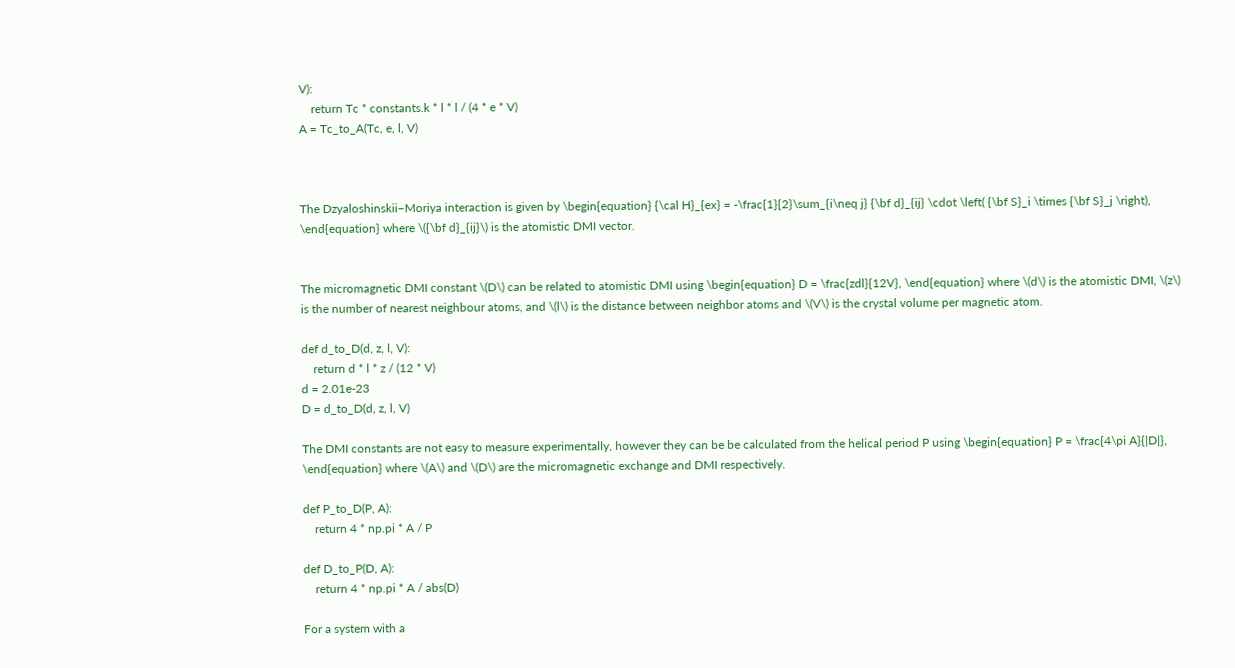V):
    return Tc * constants.k * l * l / (4 * e * V)
A = Tc_to_A(Tc, e, l, V)



The Dzyaloshinskii–Moriya interaction is given by \begin{equation} {\cal H}_{ex} = -\frac{1}{2}\sum_{i\neq j} {\bf d}_{ij} \cdot \left( {\bf S}_i \times {\bf S}_j \right), \end{equation} where \({\bf d}_{ij}\) is the atomistic DMI vector.


The micromagnetic DMI constant \(D\) can be related to atomistic DMI using \begin{equation} D = \frac{zdl}{12V}, \end{equation} where \(d\) is the atomistic DMI, \(z\) is the number of nearest neighbour atoms, and \(l\) is the distance between neighbor atoms and \(V\) is the crystal volume per magnetic atom.

def d_to_D(d, z, l, V):
    return d * l * z / (12 * V)
d = 2.01e-23
D = d_to_D(d, z, l, V)

The DMI constants are not easy to measure experimentally, however they can be be calculated from the helical period P using \begin{equation} P = \frac{4\pi A}{|D|}, \end{equation} where \(A\) and \(D\) are the micromagnetic exchange and DMI respectively.

def P_to_D(P, A):
    return 4 * np.pi * A / P

def D_to_P(D, A):
    return 4 * np.pi * A / abs(D)

For a system with a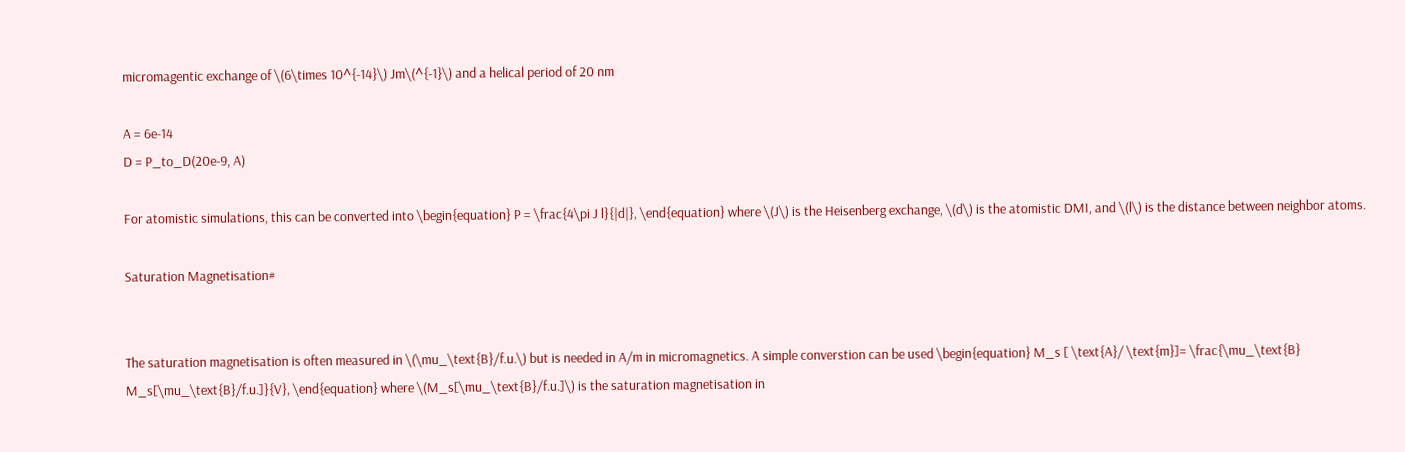micromagentic exchange of \(6\times 10^{-14}\) Jm\(^{-1}\) and a helical period of 20 nm

A = 6e-14
D = P_to_D(20e-9, A)

For atomistic simulations, this can be converted into \begin{equation} P = \frac{4\pi J l}{|d|}, \end{equation} where \(J\) is the Heisenberg exchange, \(d\) is the atomistic DMI, and \(l\) is the distance between neighbor atoms.

Saturation Magnetisation#


The saturation magnetisation is often measured in \(\mu_\text{B}/f.u.\) but is needed in A/m in micromagnetics. A simple converstion can be used \begin{equation} M_s [ \text{A}/ \text{m}]= \frac{\mu_\text{B} M_s[\mu_\text{B}/f.u.]}{V}, \end{equation} where \(M_s[\mu_\text{B}/f.u.]\) is the saturation magnetisation in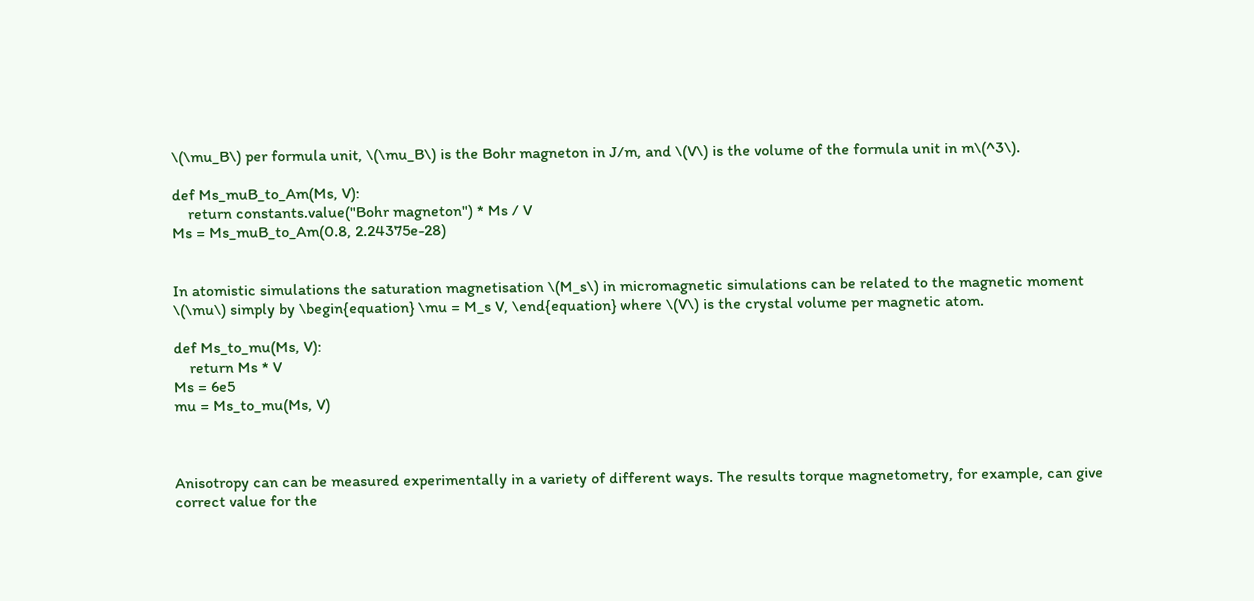\(\mu_B\) per formula unit, \(\mu_B\) is the Bohr magneton in J/m, and \(V\) is the volume of the formula unit in m\(^3\).

def Ms_muB_to_Am(Ms, V):
    return constants.value("Bohr magneton") * Ms / V
Ms = Ms_muB_to_Am(0.8, 2.24375e-28)


In atomistic simulations the saturation magnetisation \(M_s\) in micromagnetic simulations can be related to the magnetic moment \(\mu\) simply by \begin{equation} \mu = M_s V, \end{equation} where \(V\) is the crystal volume per magnetic atom.

def Ms_to_mu(Ms, V):
    return Ms * V
Ms = 6e5
mu = Ms_to_mu(Ms, V)



Anisotropy can can be measured experimentally in a variety of different ways. The results torque magnetometry, for example, can give correct value for the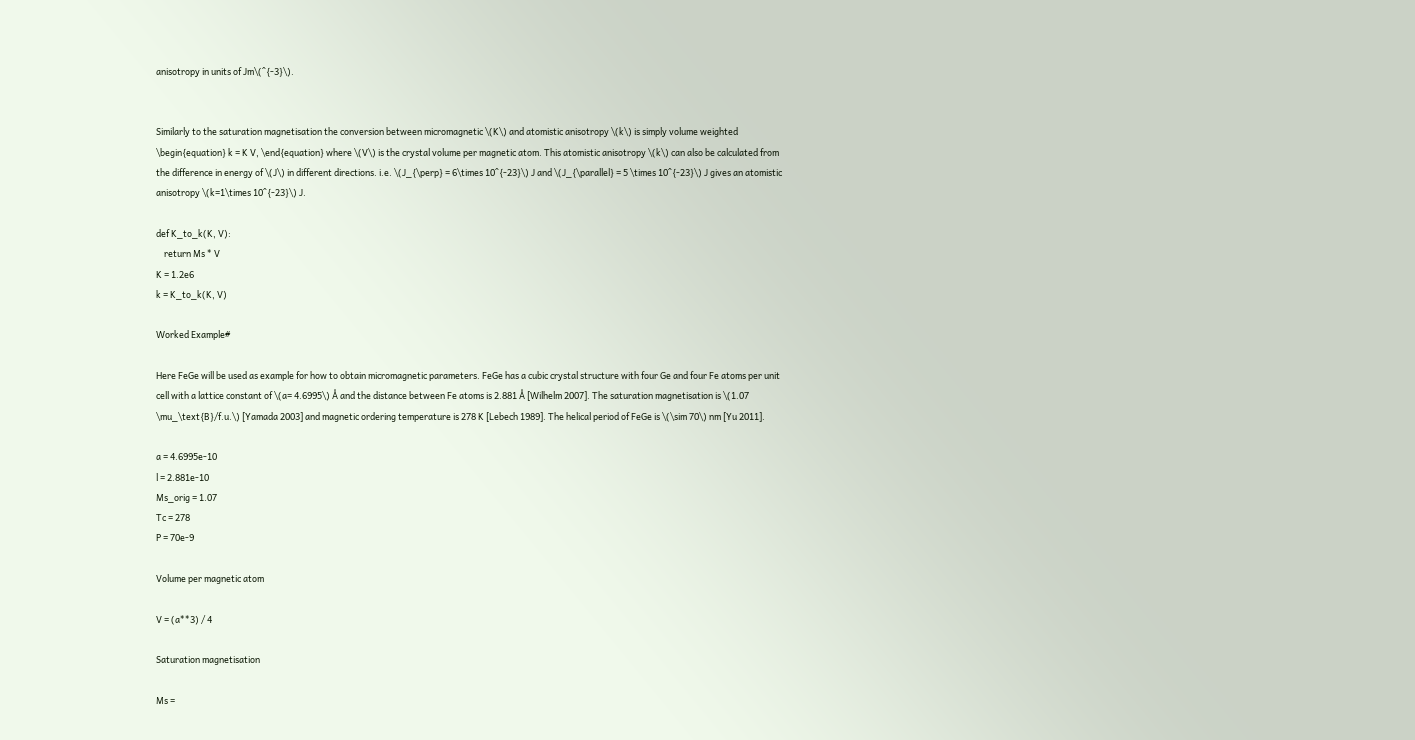anisotropy in units of Jm\(^{-3}\).


Similarly to the saturation magnetisation the conversion between micromagnetic \(K\) and atomistic anisotropy \(k\) is simply volume weighted \begin{equation} k = K V, \end{equation} where \(V\) is the crystal volume per magnetic atom. This atomistic anisotropy \(k\) can also be calculated from the difference in energy of \(J\) in different directions. i.e. \(J_{\perp} = 6\times 10^{-23}\) J and \(J_{\parallel} = 5 \times 10^{-23}\) J gives an atomistic anisotropy \(k=1\times 10^{-23}\) J.

def K_to_k(K, V):
    return Ms * V
K = 1.2e6
k = K_to_k(K, V)

Worked Example#

Here FeGe will be used as example for how to obtain micromagnetic parameters. FeGe has a cubic crystal structure with four Ge and four Fe atoms per unit cell with a lattice constant of \(a= 4.6995\) Å and the distance between Fe atoms is 2.881 Å [Wilhelm 2007]. The saturation magnetisation is \(1.07 \mu_\text{B}/f.u.\) [Yamada 2003] and magnetic ordering temperature is 278 K [Lebech 1989]. The helical period of FeGe is \(\sim 70\) nm [Yu 2011].

a = 4.6995e-10
l = 2.881e-10
Ms_orig = 1.07
Tc = 278
P = 70e-9

Volume per magnetic atom

V = (a**3) / 4

Saturation magnetisation

Ms =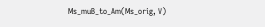Ms_muB_to_Am(Ms_orig, V)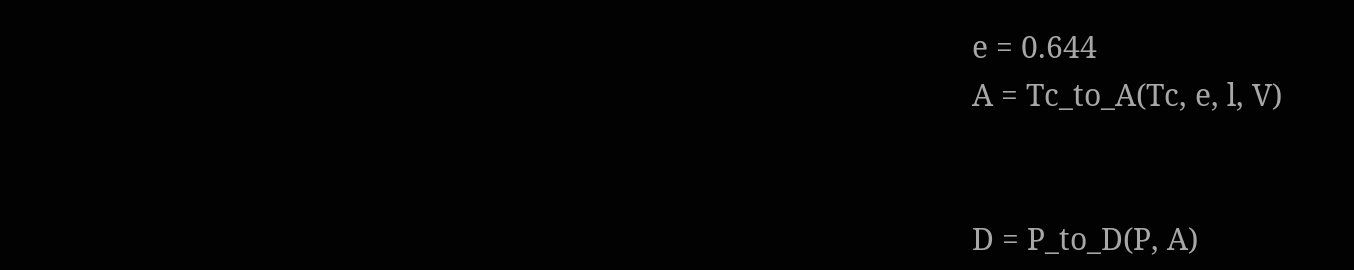e = 0.644
A = Tc_to_A(Tc, e, l, V)


D = P_to_D(P, A)